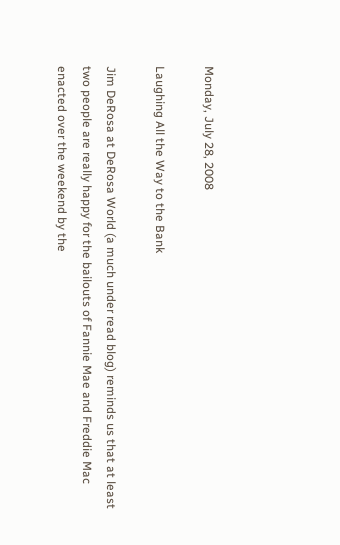Monday, July 28, 2008

Laughing All the Way to the Bank

Jim DeRosa at DeRosa World (a much under read blog) reminds us that at least two people are really happy for the bailouts of Fannie Mae and Freddie Mac enacted over the weekend by the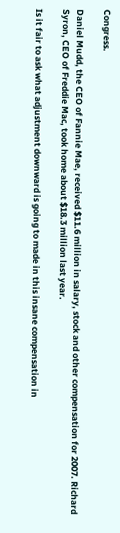Congress.

Daniel Mudd, the CEO of Fannie Mae, received $11.6 million in salary, stock and other compensation for 2007. Richard Syron, CEO of Freddie Mac, took home about $18.3 million last year.

Is it fair to ask what adjustment downward is going to made in this insane compensation in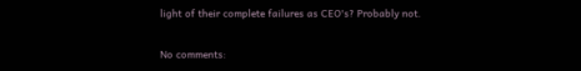light of their complete failures as CEO's? Probably not.

No comments: